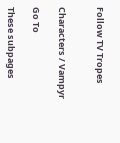Follow TV Tropes


Characters / Vampyr

Go To

These subpages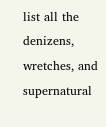list all the denizens, wretches, and supernatural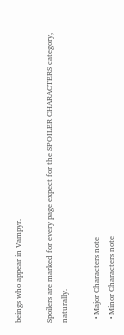beings who appear in Vampyr.

Spoilers are marked for every page expect for the SPOILER CHARACTERS category, naturally.

  • Major Characters note
  • Minor Characters note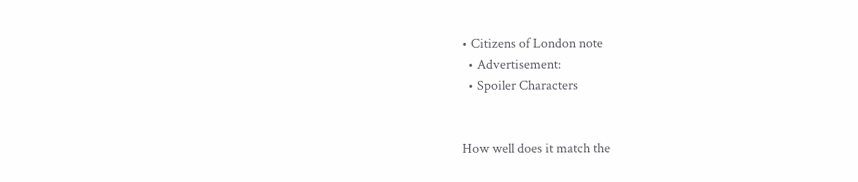• Citizens of London note
  • Advertisement:
  • Spoiler Characters


How well does it match the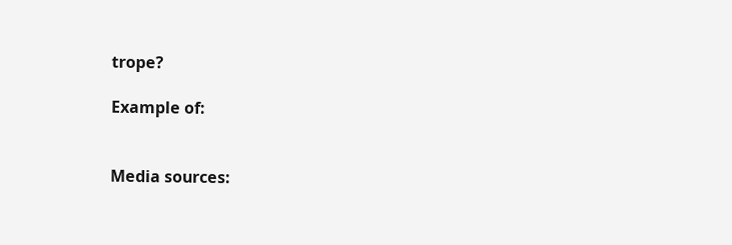trope?

Example of:


Media sources: